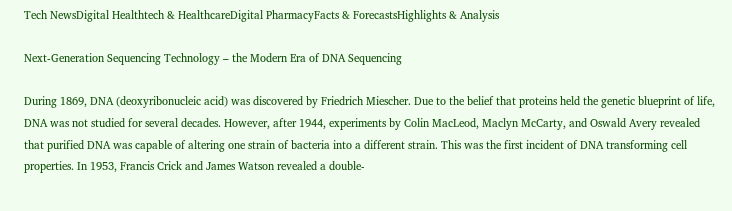Tech NewsDigital Healthtech & HealthcareDigital PharmacyFacts & ForecastsHighlights & Analysis

Next-Generation Sequencing Technology – the Modern Era of DNA Sequencing

During 1869, DNA (deoxyribonucleic acid) was discovered by Friedrich Miescher. Due to the belief that proteins held the genetic blueprint of life, DNA was not studied for several decades. However, after 1944, experiments by Colin MacLeod, Maclyn McCarty, and Oswald Avery revealed that purified DNA was capable of altering one strain of bacteria into a different strain. This was the first incident of DNA transforming cell properties. In 1953, Francis Crick and James Watson revealed a double-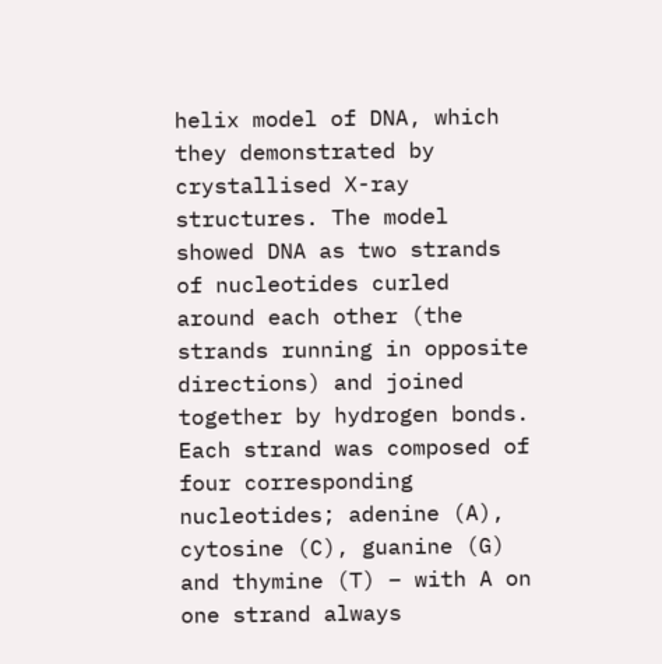helix model of DNA, which they demonstrated by crystallised X-ray structures. The model showed DNA as two strands of nucleotides curled around each other (the strands running in opposite directions) and joined together by hydrogen bonds. Each strand was composed of four corresponding nucleotides; adenine (A), cytosine (C), guanine (G) and thymine (T) – with A on one strand always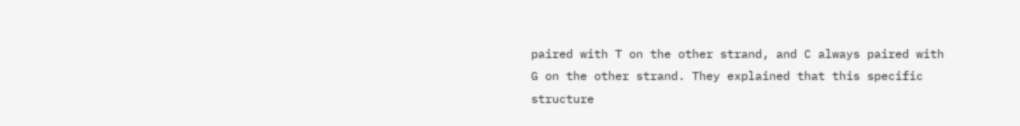paired with T on the other strand, and C always paired with G on the other strand. They explained that this specific structure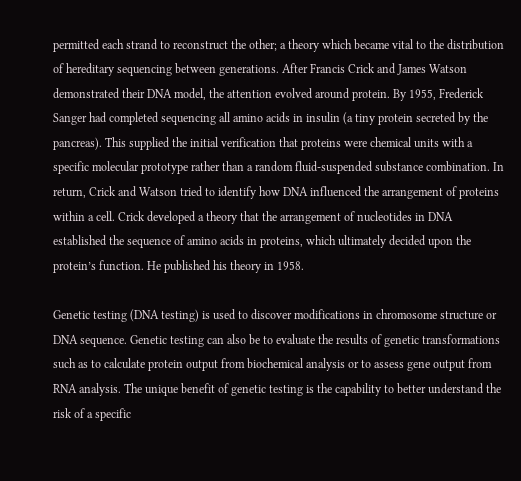permitted each strand to reconstruct the other; a theory which became vital to the distribution of hereditary sequencing between generations. After Francis Crick and James Watson demonstrated their DNA model, the attention evolved around protein. By 1955, Frederick Sanger had completed sequencing all amino acids in insulin (a tiny protein secreted by the pancreas). This supplied the initial verification that proteins were chemical units with a specific molecular prototype rather than a random fluid-suspended substance combination. In return, Crick and Watson tried to identify how DNA influenced the arrangement of proteins within a cell. Crick developed a theory that the arrangement of nucleotides in DNA established the sequence of amino acids in proteins, which ultimately decided upon the protein’s function. He published his theory in 1958.

Genetic testing (DNA testing) is used to discover modifications in chromosome structure or DNA sequence. Genetic testing can also be to evaluate the results of genetic transformations such as to calculate protein output from biochemical analysis or to assess gene output from RNA analysis. The unique benefit of genetic testing is the capability to better understand the risk of a specific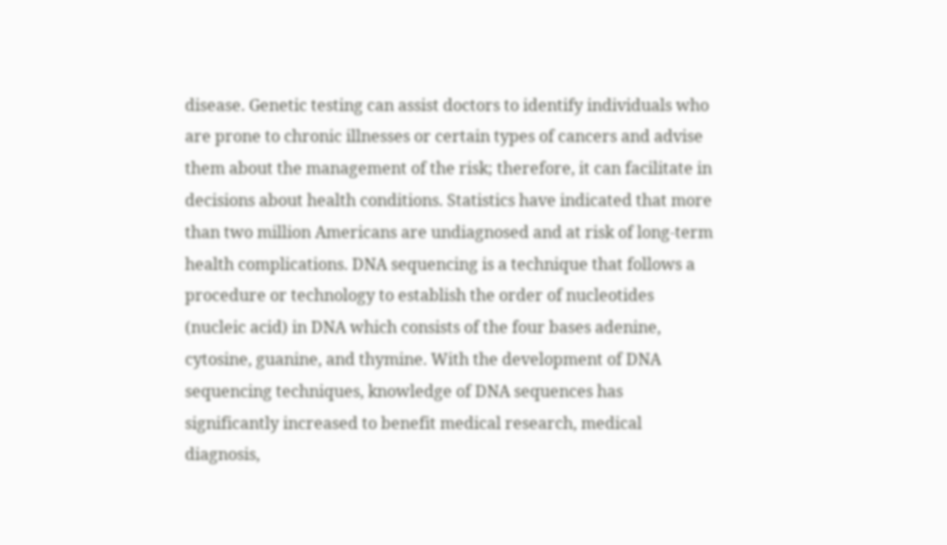disease. Genetic testing can assist doctors to identify individuals who are prone to chronic illnesses or certain types of cancers and advise them about the management of the risk; therefore, it can facilitate in decisions about health conditions. Statistics have indicated that more than two million Americans are undiagnosed and at risk of long-term health complications. DNA sequencing is a technique that follows a procedure or technology to establish the order of nucleotides (nucleic acid) in DNA which consists of the four bases adenine, cytosine, guanine, and thymine. With the development of DNA sequencing techniques, knowledge of DNA sequences has significantly increased to benefit medical research, medical diagnosis,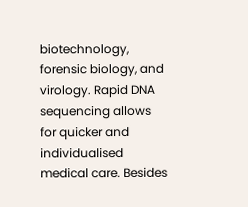biotechnology, forensic biology, and virology. Rapid DNA sequencing allows for quicker and individualised medical care. Besides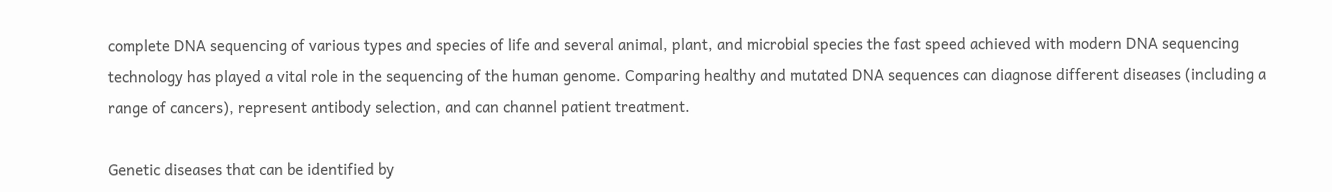complete DNA sequencing of various types and species of life and several animal, plant, and microbial species the fast speed achieved with modern DNA sequencing technology has played a vital role in the sequencing of the human genome. Comparing healthy and mutated DNA sequences can diagnose different diseases (including a range of cancers), represent antibody selection, and can channel patient treatment.

Genetic diseases that can be identified by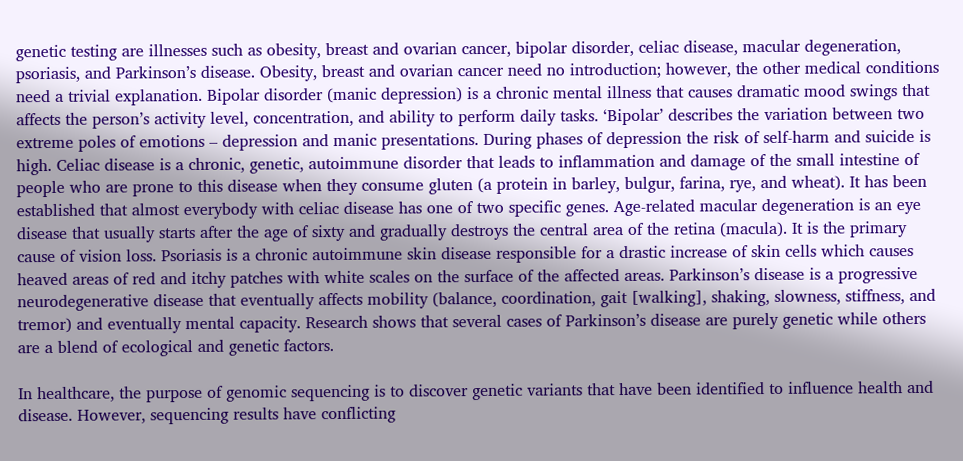genetic testing are illnesses such as obesity, breast and ovarian cancer, bipolar disorder, celiac disease, macular degeneration, psoriasis, and Parkinson’s disease. Obesity, breast and ovarian cancer need no introduction; however, the other medical conditions need a trivial explanation. Bipolar disorder (manic depression) is a chronic mental illness that causes dramatic mood swings that affects the person’s activity level, concentration, and ability to perform daily tasks. ‘Bipolar’ describes the variation between two extreme poles of emotions – depression and manic presentations. During phases of depression the risk of self-harm and suicide is high. Celiac disease is a chronic, genetic, autoimmune disorder that leads to inflammation and damage of the small intestine of people who are prone to this disease when they consume gluten (a protein in barley, bulgur, farina, rye, and wheat). It has been established that almost everybody with celiac disease has one of two specific genes. Age-related macular degeneration is an eye disease that usually starts after the age of sixty and gradually destroys the central area of the retina (macula). It is the primary cause of vision loss. Psoriasis is a chronic autoimmune skin disease responsible for a drastic increase of skin cells which causes heaved areas of red and itchy patches with white scales on the surface of the affected areas. Parkinson’s disease is a progressive neurodegenerative disease that eventually affects mobility (balance, coordination, gait [walking], shaking, slowness, stiffness, and tremor) and eventually mental capacity. Research shows that several cases of Parkinson’s disease are purely genetic while others are a blend of ecological and genetic factors.

In healthcare, the purpose of genomic sequencing is to discover genetic variants that have been identified to influence health and disease. However, sequencing results have conflicting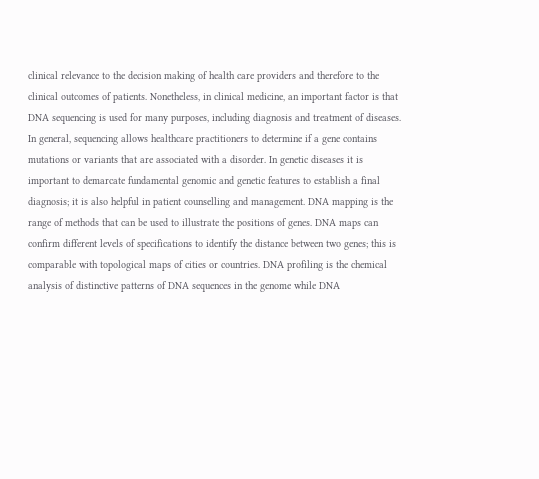clinical relevance to the decision making of health care providers and therefore to the clinical outcomes of patients. Nonetheless, in clinical medicine, an important factor is that DNA sequencing is used for many purposes, including diagnosis and treatment of diseases. In general, sequencing allows healthcare practitioners to determine if a gene contains mutations or variants that are associated with a disorder. In genetic diseases it is important to demarcate fundamental genomic and genetic features to establish a final diagnosis; it is also helpful in patient counselling and management. DNA mapping is the range of methods that can be used to illustrate the positions of genes. DNA maps can confirm different levels of specifications to identify the distance between two genes; this is comparable with topological maps of cities or countries. DNA profiling is the chemical analysis of distinctive patterns of DNA sequences in the genome while DNA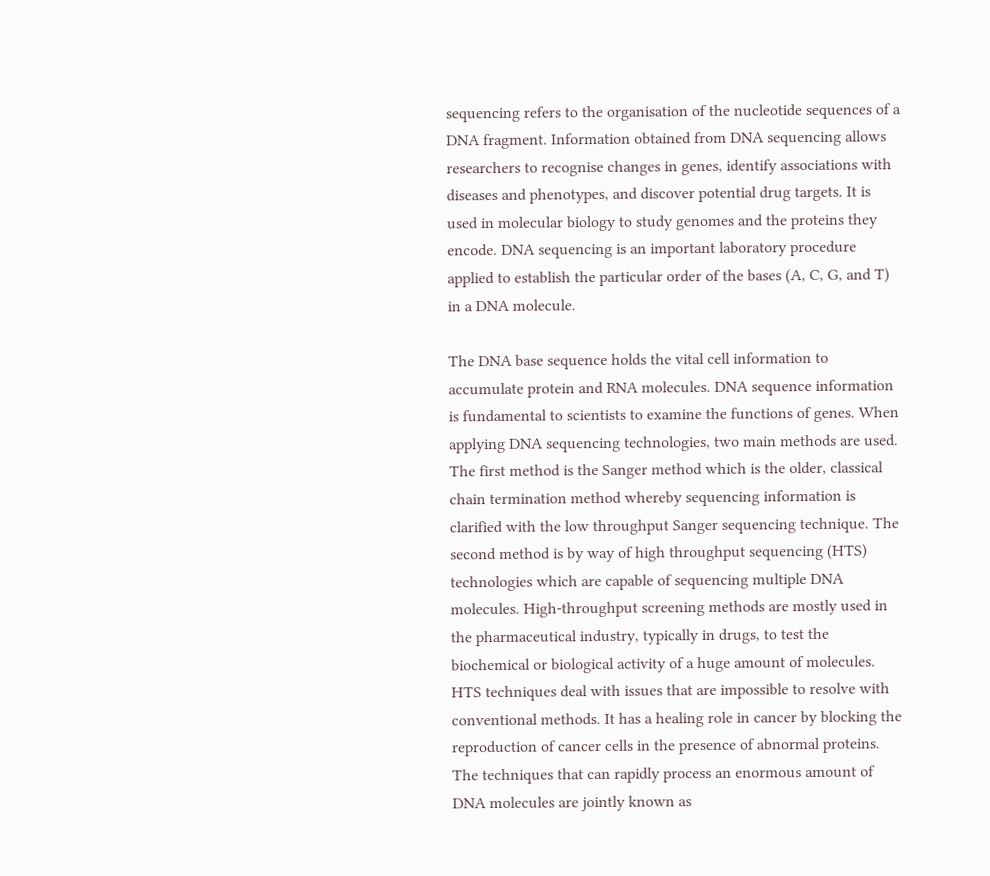sequencing refers to the organisation of the nucleotide sequences of a DNA fragment. Information obtained from DNA sequencing allows researchers to recognise changes in genes, identify associations with diseases and phenotypes, and discover potential drug targets. It is used in molecular biology to study genomes and the proteins they encode. DNA sequencing is an important laboratory procedure applied to establish the particular order of the bases (A, C, G, and T) in a DNA molecule.

The DNA base sequence holds the vital cell information to accumulate protein and RNA molecules. DNA sequence information is fundamental to scientists to examine the functions of genes. When applying DNA sequencing technologies, two main methods are used. The first method is the Sanger method which is the older, classical chain termination method whereby sequencing information is clarified with the low throughput Sanger sequencing technique. The second method is by way of high throughput sequencing (HTS) technologies which are capable of sequencing multiple DNA molecules. High-throughput screening methods are mostly used in the pharmaceutical industry, typically in drugs, to test the biochemical or biological activity of a huge amount of molecules. HTS techniques deal with issues that are impossible to resolve with conventional methods. It has a healing role in cancer by blocking the reproduction of cancer cells in the presence of abnormal proteins. The techniques that can rapidly process an enormous amount of DNA molecules are jointly known as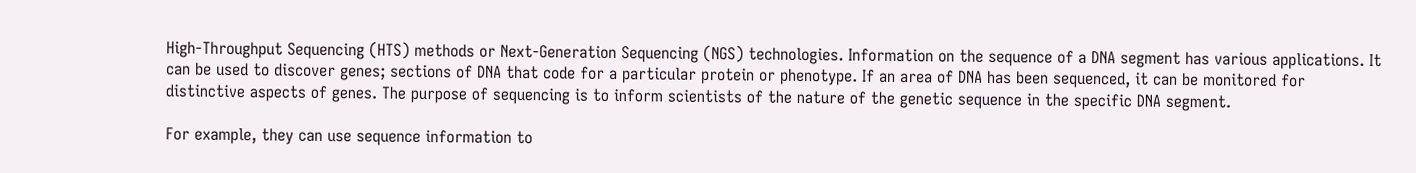High-Throughput Sequencing (HTS) methods or Next-Generation Sequencing (NGS) technologies. Information on the sequence of a DNA segment has various applications. It can be used to discover genes; sections of DNA that code for a particular protein or phenotype. If an area of DNA has been sequenced, it can be monitored for distinctive aspects of genes. The purpose of sequencing is to inform scientists of the nature of the genetic sequence in the specific DNA segment.

For example, they can use sequence information to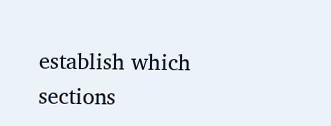establish which sections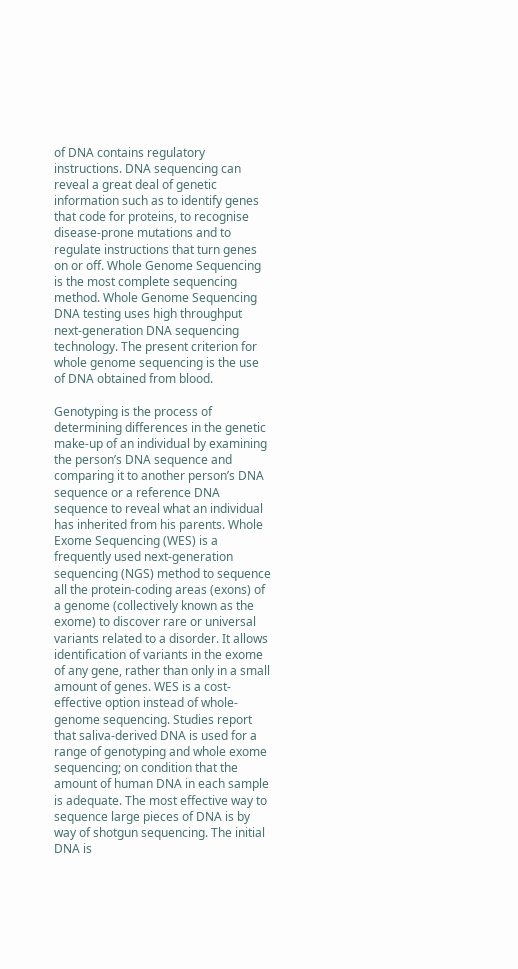of DNA contains regulatory instructions. DNA sequencing can reveal a great deal of genetic information such as to identify genes that code for proteins, to recognise disease-prone mutations and to regulate instructions that turn genes on or off. Whole Genome Sequencing is the most complete sequencing method. Whole Genome Sequencing DNA testing uses high throughput next-generation DNA sequencing technology. The present criterion for whole genome sequencing is the use of DNA obtained from blood.

Genotyping is the process of determining differences in the genetic make-up of an individual by examining the person’s DNA sequence and comparing it to another person’s DNA sequence or a reference DNA sequence to reveal what an individual has inherited from his parents. Whole Exome Sequencing (WES) is a frequently used next-generation sequencing (NGS) method to sequence all the protein-coding areas (exons) of a genome (collectively known as the exome) to discover rare or universal variants related to a disorder. It allows identification of variants in the exome of any gene, rather than only in a small amount of genes. WES is a cost-effective option instead of whole-genome sequencing. Studies report that saliva-derived DNA is used for a range of genotyping and whole exome sequencing; on condition that the amount of human DNA in each sample is adequate. The most effective way to sequence large pieces of DNA is by way of shotgun sequencing. The initial DNA is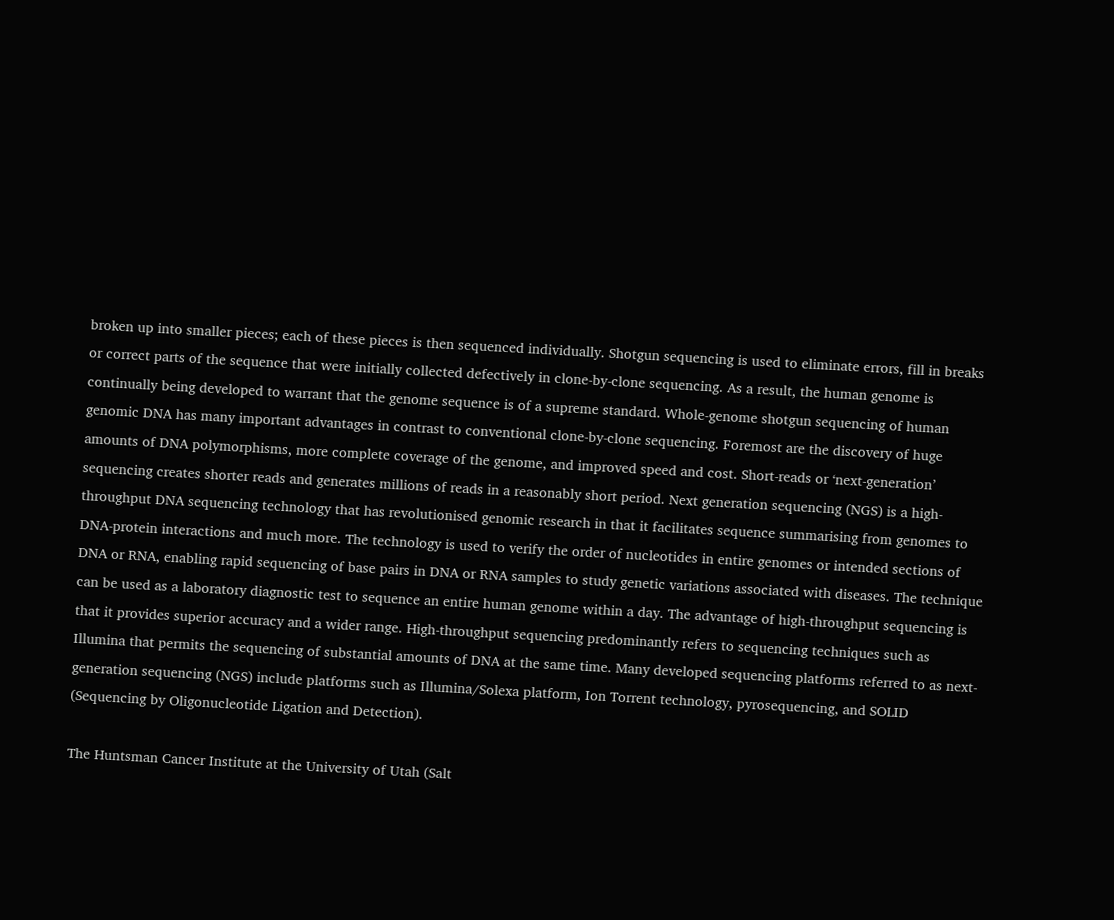broken up into smaller pieces; each of these pieces is then sequenced individually. Shotgun sequencing is used to eliminate errors, fill in breaks or correct parts of the sequence that were initially collected defectively in clone-by-clone sequencing. As a result, the human genome is continually being developed to warrant that the genome sequence is of a supreme standard. Whole-genome shotgun sequencing of human genomic DNA has many important advantages in contrast to conventional clone-by-clone sequencing. Foremost are the discovery of huge amounts of DNA polymorphisms, more complete coverage of the genome, and improved speed and cost. Short-reads or ‘next-generation’ sequencing creates shorter reads and generates millions of reads in a reasonably short period. Next generation sequencing (NGS) is a high-throughput DNA sequencing technology that has revolutionised genomic research in that it facilitates sequence summarising from genomes to DNA-protein interactions and much more. The technology is used to verify the order of nucleotides in entire genomes or intended sections of DNA or RNA, enabling rapid sequencing of base pairs in DNA or RNA samples to study genetic variations associated with diseases. The technique can be used as a laboratory diagnostic test to sequence an entire human genome within a day. The advantage of high-throughput sequencing is that it provides superior accuracy and a wider range. High-throughput sequencing predominantly refers to sequencing techniques such as Illumina that permits the sequencing of substantial amounts of DNA at the same time. Many developed sequencing platforms referred to as next-generation sequencing (NGS) include platforms such as Illumina/Solexa platform, Ion Torrent technology, pyrosequencing, and SOLID (Sequencing by Oligonucleotide Ligation and Detection).

The Huntsman Cancer Institute at the University of Utah (Salt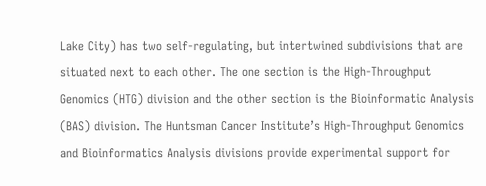Lake City) has two self-regulating, but intertwined subdivisions that are situated next to each other. The one section is the High-Throughput Genomics (HTG) division and the other section is the Bioinformatic Analysis (BAS) division. The Huntsman Cancer Institute’s High-Throughput Genomics and Bioinformatics Analysis divisions provide experimental support for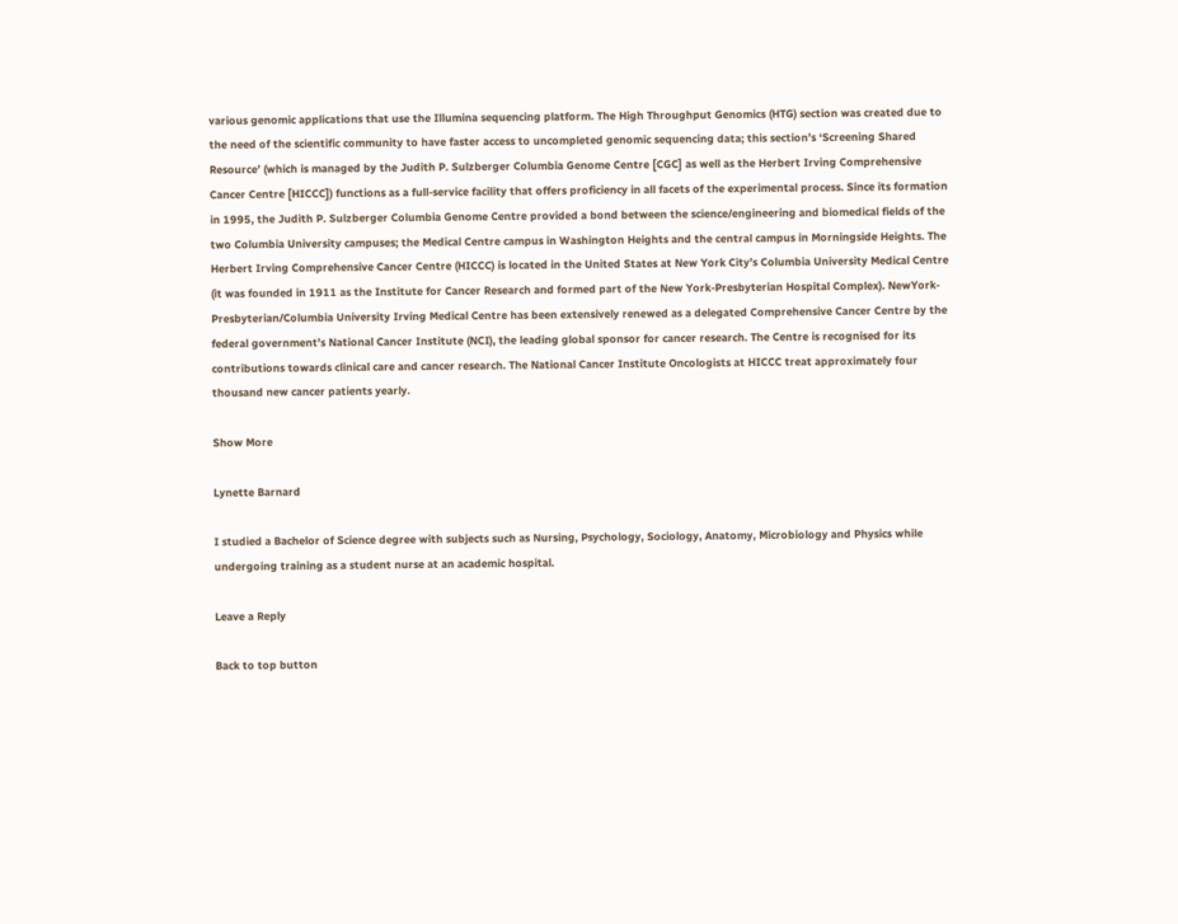various genomic applications that use the Illumina sequencing platform. The High Throughput Genomics (HTG) section was created due to the need of the scientific community to have faster access to uncompleted genomic sequencing data; this section’s ‘Screening Shared Resource’ (which is managed by the Judith P. Sulzberger Columbia Genome Centre [CGC] as well as the Herbert Irving Comprehensive Cancer Centre [HICCC]) functions as a full-service facility that offers proficiency in all facets of the experimental process. Since its formation in 1995, the Judith P. Sulzberger Columbia Genome Centre provided a bond between the science/engineering and biomedical fields of the two Columbia University campuses; the Medical Centre campus in Washington Heights and the central campus in Morningside Heights. The Herbert Irving Comprehensive Cancer Centre (HICCC) is located in the United States at New York City’s Columbia University Medical Centre (it was founded in 1911 as the Institute for Cancer Research and formed part of the New York-Presbyterian Hospital Complex). NewYork-Presbyterian/Columbia University Irving Medical Centre has been extensively renewed as a delegated Comprehensive Cancer Centre by the federal government’s National Cancer Institute (NCI), the leading global sponsor for cancer research. The Centre is recognised for its contributions towards clinical care and cancer research. The National Cancer Institute Oncologists at HICCC treat approximately four thousand new cancer patients yearly.

Show More

Lynette Barnard

I studied a Bachelor of Science degree with subjects such as Nursing, Psychology, Sociology, Anatomy, Microbiology and Physics while undergoing training as a student nurse at an academic hospital.

Leave a Reply

Back to top button